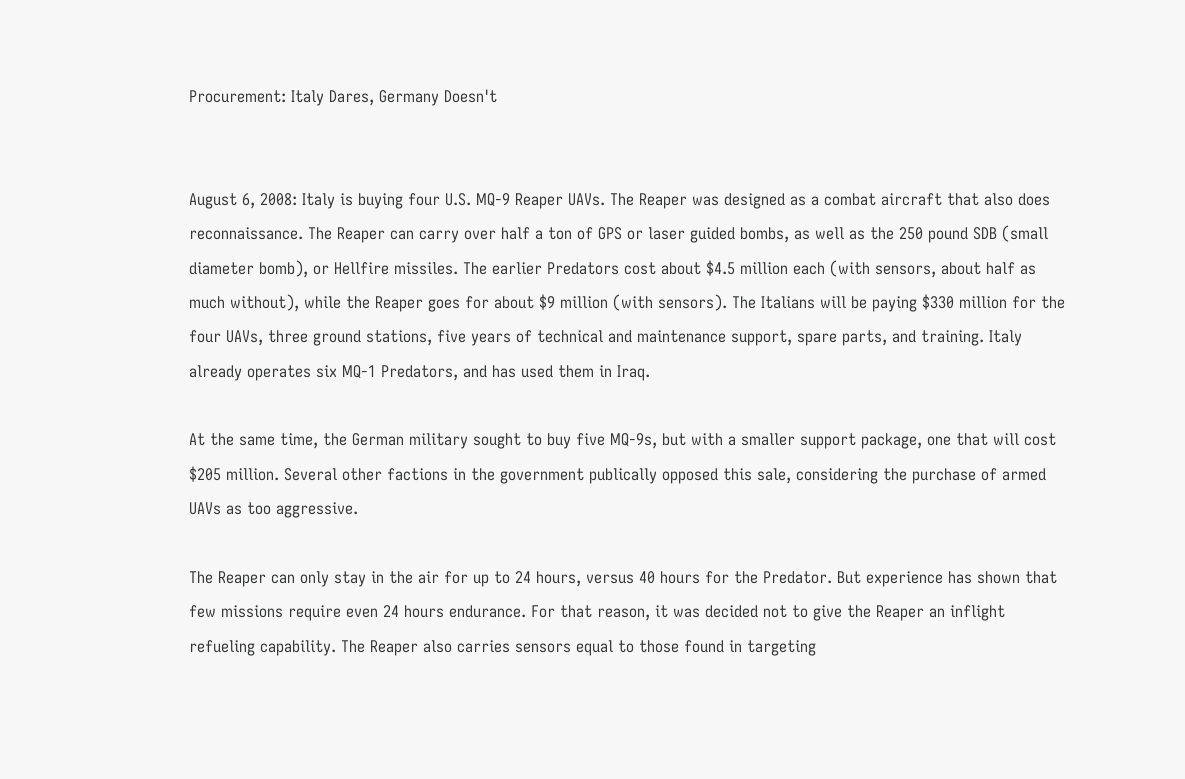Procurement: Italy Dares, Germany Doesn't


August 6, 2008: Italy is buying four U.S. MQ-9 Reaper UAVs. The Reaper was designed as a combat aircraft that also does reconnaissance. The Reaper can carry over half a ton of GPS or laser guided bombs, as well as the 250 pound SDB (small diameter bomb), or Hellfire missiles. The earlier Predators cost about $4.5 million each (with sensors, about half as much without), while the Reaper goes for about $9 million (with sensors). The Italians will be paying $330 million for the four UAVs, three ground stations, five years of technical and maintenance support, spare parts, and training. Italy already operates six MQ-1 Predators, and has used them in Iraq.

At the same time, the German military sought to buy five MQ-9s, but with a smaller support package, one that will cost $205 million. Several other factions in the government publically opposed this sale, considering the purchase of armed UAVs as too aggressive.

The Reaper can only stay in the air for up to 24 hours, versus 40 hours for the Predator. But experience has shown that few missions require even 24 hours endurance. For that reason, it was decided not to give the Reaper an inflight refueling capability. The Reaper also carries sensors equal to those found in targeting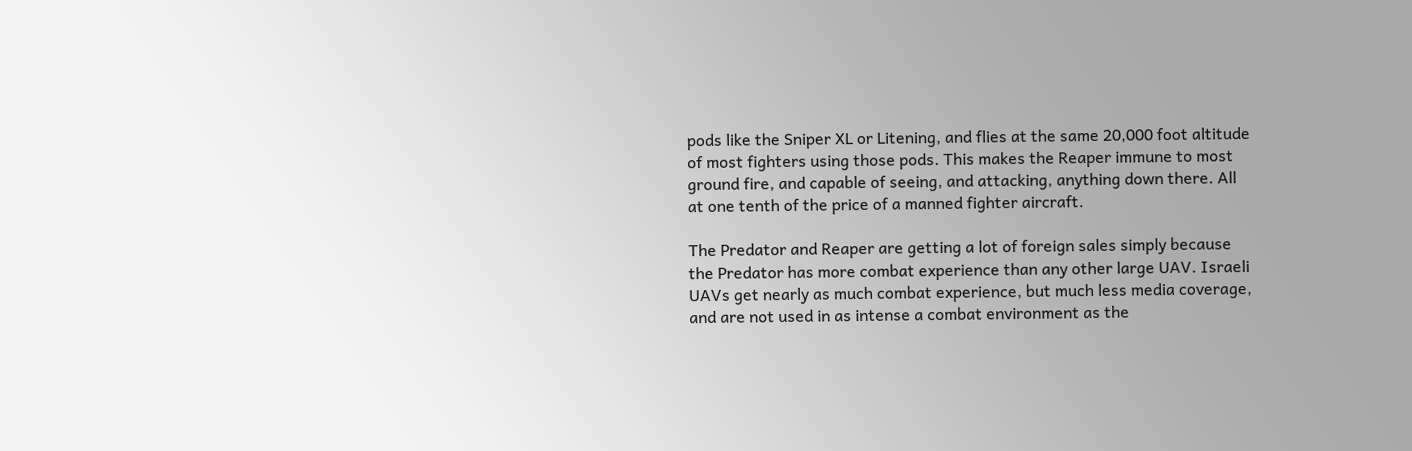pods like the Sniper XL or Litening, and flies at the same 20,000 foot altitude of most fighters using those pods. This makes the Reaper immune to most ground fire, and capable of seeing, and attacking, anything down there. All at one tenth of the price of a manned fighter aircraft.

The Predator and Reaper are getting a lot of foreign sales simply because the Predator has more combat experience than any other large UAV. Israeli UAVs get nearly as much combat experience, but much less media coverage, and are not used in as intense a combat environment as the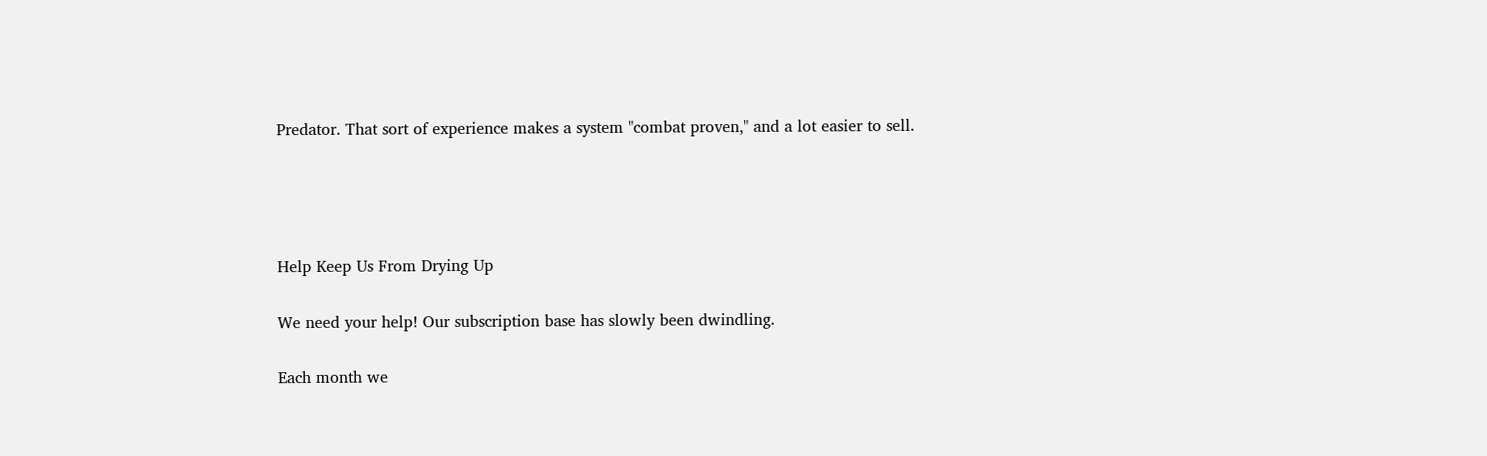Predator. That sort of experience makes a system "combat proven," and a lot easier to sell.




Help Keep Us From Drying Up

We need your help! Our subscription base has slowly been dwindling.

Each month we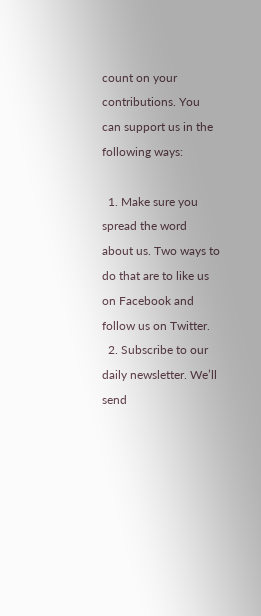count on your contributions. You can support us in the following ways:

  1. Make sure you spread the word about us. Two ways to do that are to like us on Facebook and follow us on Twitter.
  2. Subscribe to our daily newsletter. We’ll send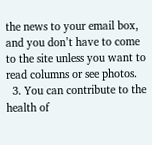the news to your email box, and you don’t have to come to the site unless you want to read columns or see photos.
  3. You can contribute to the health of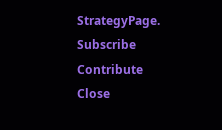StrategyPage.
Subscribe   Contribute   Close